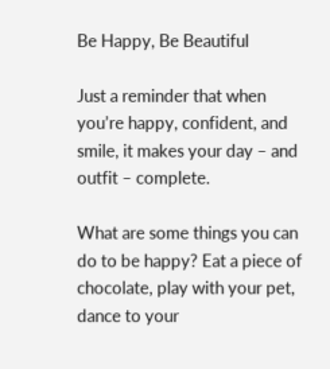Be Happy, Be Beautiful

Just a reminder that when you’re happy, confident, and smile, it makes your day – and outfit – complete.

What are some things you can do to be happy? Eat a piece of chocolate, play with your pet, dance to your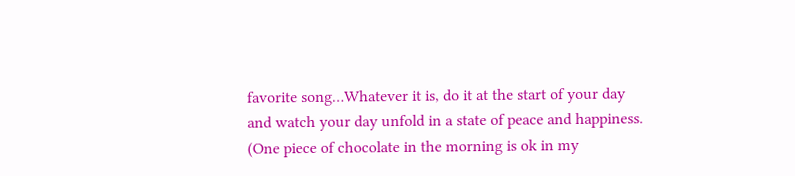favorite song…Whatever it is, do it at the start of your day and watch your day unfold in a state of peace and happiness. (One piece of chocolate in the morning is ok in my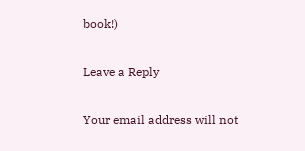book!)

Leave a Reply

Your email address will not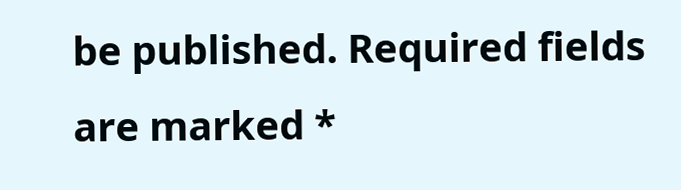be published. Required fields are marked *